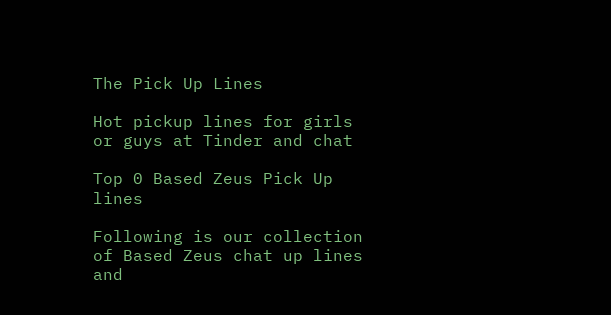The Pick Up Lines

Hot pickup lines for girls or guys at Tinder and chat

Top 0 Based Zeus Pick Up lines

Following is our collection of Based Zeus chat up lines and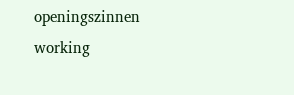openingszinnen working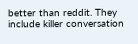better than reddit. They include killer conversation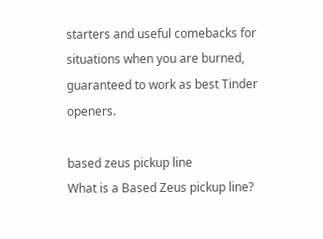starters and useful comebacks for situations when you are burned, guaranteed to work as best Tinder openers.

based zeus pickup line
What is a Based Zeus pickup line?